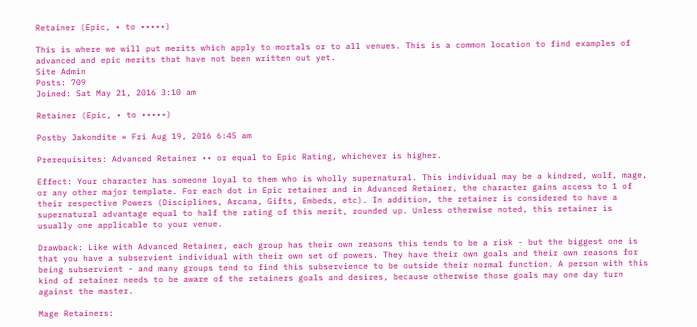Retainer (Epic, • to •••••)

This is where we will put merits which apply to mortals or to all venues. This is a common location to find examples of advanced and epic merits that have not been written out yet.
Site Admin
Posts: 709
Joined: Sat May 21, 2016 3:10 am

Retainer (Epic, • to •••••)

Postby Jakondite » Fri Aug 19, 2016 6:45 am

Prerequisites: Advanced Retainer •• or equal to Epic Rating, whichever is higher.

Effect: Your character has someone loyal to them who is wholly supernatural. This individual may be a kindred, wolf, mage, or any other major template. For each dot in Epic retainer and in Advanced Retainer, the character gains access to 1 of their respective Powers (Disciplines, Arcana, Gifts, Embeds, etc). In addition, the retainer is considered to have a supernatural advantage equal to half the rating of this merit, rounded up. Unless otherwise noted, this retainer is usually one applicable to your venue.

Drawback: Like with Advanced Retainer, each group has their own reasons this tends to be a risk - but the biggest one is that you have a subservient individual with their own set of powers. They have their own goals and their own reasons for being subservient - and many groups tend to find this subservience to be outside their normal function. A person with this kind of retainer needs to be aware of the retainers goals and desires, because otherwise those goals may one day turn against the master.

Mage Retainers: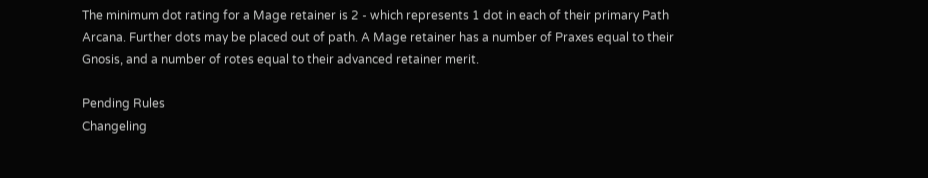The minimum dot rating for a Mage retainer is 2 - which represents 1 dot in each of their primary Path Arcana. Further dots may be placed out of path. A Mage retainer has a number of Praxes equal to their Gnosis, and a number of rotes equal to their advanced retainer merit.

Pending Rules
Changeling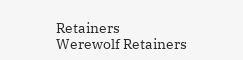Retainers
Werewolf Retainers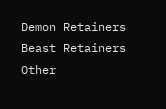Demon Retainers
Beast Retainers
Other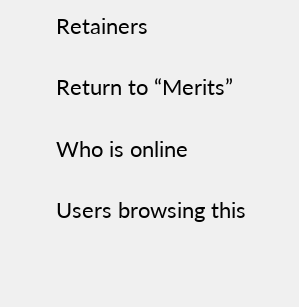Retainers

Return to “Merits”

Who is online

Users browsing this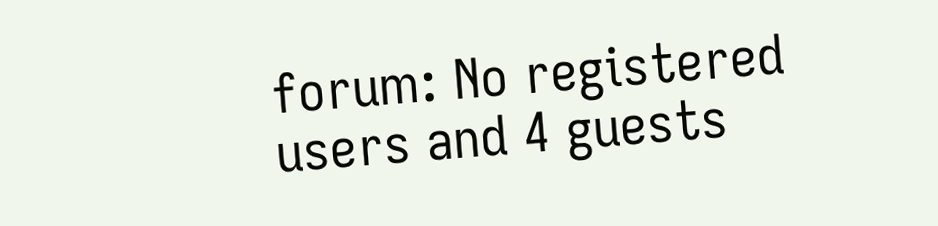forum: No registered users and 4 guests